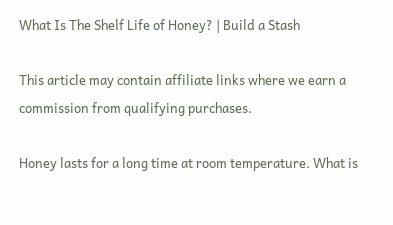What Is The Shelf Life of Honey? | Build a Stash

This article may contain affiliate links where we earn a commission from qualifying purchases.

Honey lasts for a long time at room temperature. What is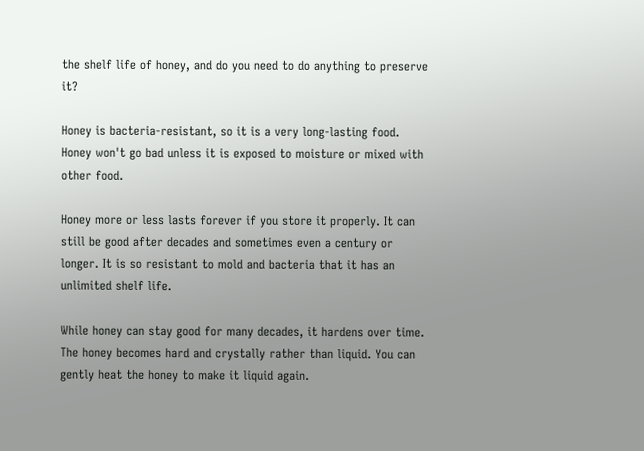the shelf life of honey, and do you need to do anything to preserve it?

Honey is bacteria-resistant, so it is a very long-lasting food. Honey won't go bad unless it is exposed to moisture or mixed with other food.

Honey more or less lasts forever if you store it properly. It can still be good after decades and sometimes even a century or longer. It is so resistant to mold and bacteria that it has an unlimited shelf life.

While honey can stay good for many decades, it hardens over time. The honey becomes hard and crystally rather than liquid. You can gently heat the honey to make it liquid again.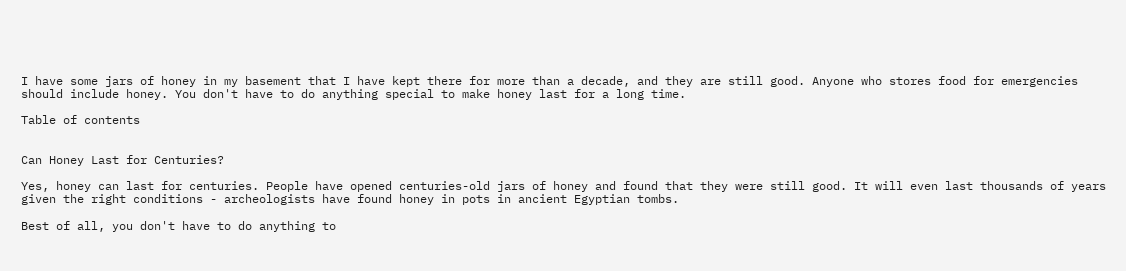I have some jars of honey in my basement that I have kept there for more than a decade, and they are still good. Anyone who stores food for emergencies should include honey. You don't have to do anything special to make honey last for a long time.

Table of contents


Can Honey Last for Centuries?

Yes, honey can last for centuries. People have opened centuries-old jars of honey and found that they were still good. It will even last thousands of years given the right conditions - archeologists have found honey in pots in ancient Egyptian tombs.

Best of all, you don't have to do anything to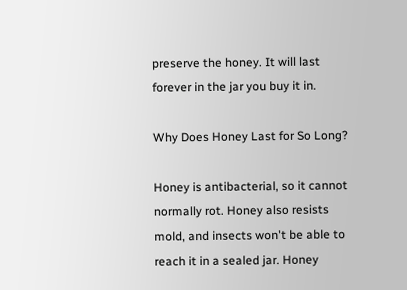preserve the honey. It will last forever in the jar you buy it in.

Why Does Honey Last for So Long?

Honey is antibacterial, so it cannot normally rot. Honey also resists mold, and insects won't be able to reach it in a sealed jar. Honey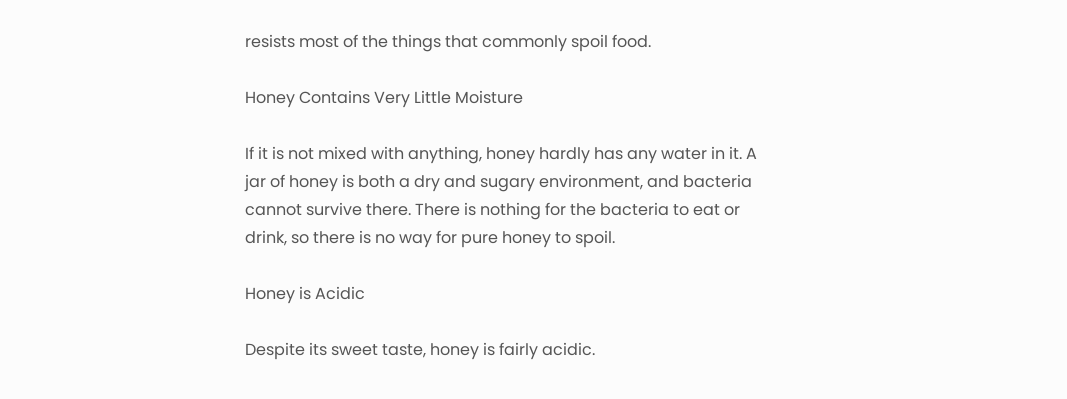resists most of the things that commonly spoil food.

Honey Contains Very Little Moisture

If it is not mixed with anything, honey hardly has any water in it. A jar of honey is both a dry and sugary environment, and bacteria cannot survive there. There is nothing for the bacteria to eat or drink, so there is no way for pure honey to spoil.

Honey is Acidic

Despite its sweet taste, honey is fairly acidic.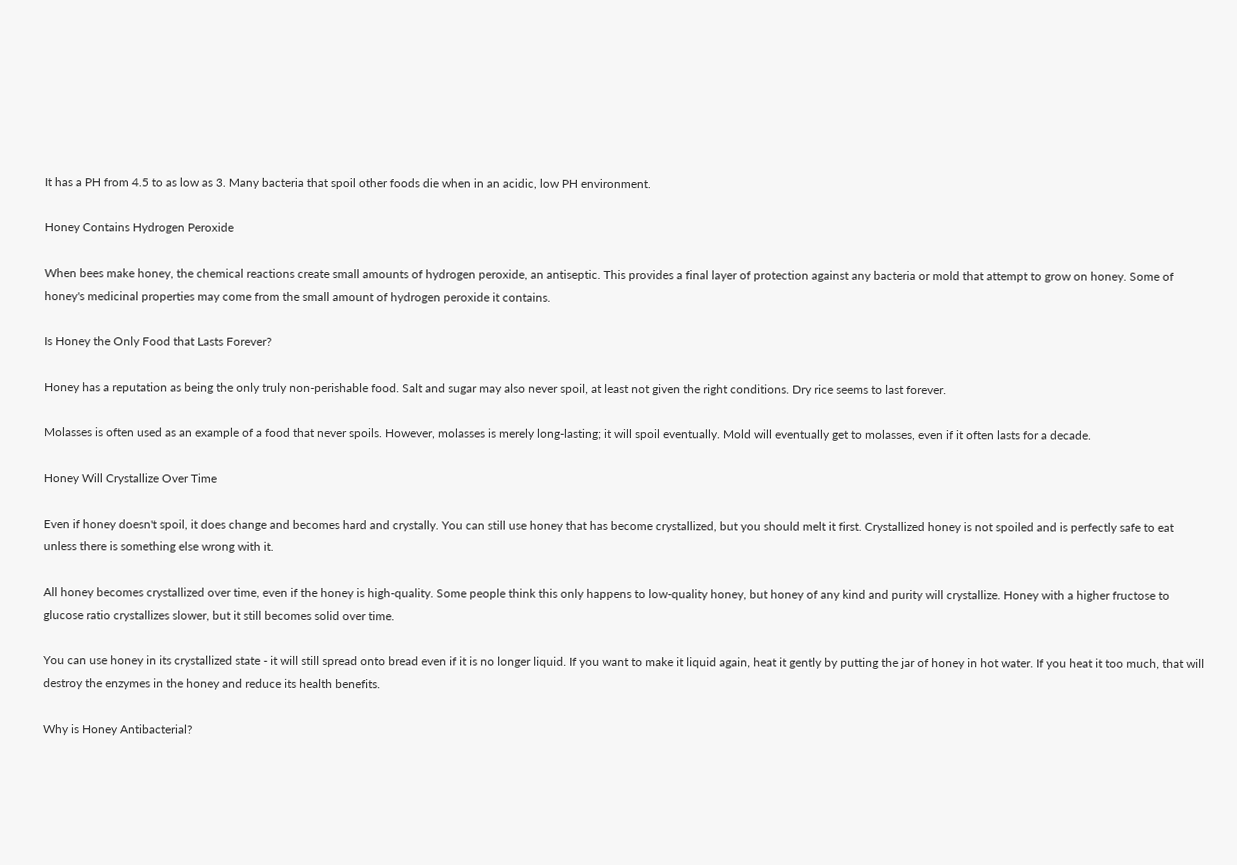It has a PH from 4.5 to as low as 3. Many bacteria that spoil other foods die when in an acidic, low PH environment.

Honey Contains Hydrogen Peroxide

When bees make honey, the chemical reactions create small amounts of hydrogen peroxide, an antiseptic. This provides a final layer of protection against any bacteria or mold that attempt to grow on honey. Some of honey's medicinal properties may come from the small amount of hydrogen peroxide it contains.

Is Honey the Only Food that Lasts Forever?

Honey has a reputation as being the only truly non-perishable food. Salt and sugar may also never spoil, at least not given the right conditions. Dry rice seems to last forever.

Molasses is often used as an example of a food that never spoils. However, molasses is merely long-lasting; it will spoil eventually. Mold will eventually get to molasses, even if it often lasts for a decade.

Honey Will Crystallize Over Time

Even if honey doesn't spoil, it does change and becomes hard and crystally. You can still use honey that has become crystallized, but you should melt it first. Crystallized honey is not spoiled and is perfectly safe to eat unless there is something else wrong with it.

All honey becomes crystallized over time, even if the honey is high-quality. Some people think this only happens to low-quality honey, but honey of any kind and purity will crystallize. Honey with a higher fructose to glucose ratio crystallizes slower, but it still becomes solid over time.

You can use honey in its crystallized state - it will still spread onto bread even if it is no longer liquid. If you want to make it liquid again, heat it gently by putting the jar of honey in hot water. If you heat it too much, that will destroy the enzymes in the honey and reduce its health benefits.

Why is Honey Antibacterial?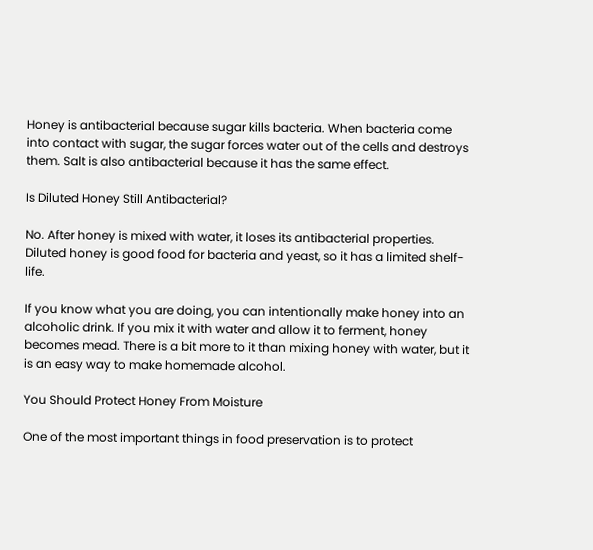Honey is antibacterial because sugar kills bacteria. When bacteria come into contact with sugar, the sugar forces water out of the cells and destroys them. Salt is also antibacterial because it has the same effect.

Is Diluted Honey Still Antibacterial?

No. After honey is mixed with water, it loses its antibacterial properties. Diluted honey is good food for bacteria and yeast, so it has a limited shelf-life.

If you know what you are doing, you can intentionally make honey into an alcoholic drink. If you mix it with water and allow it to ferment, honey becomes mead. There is a bit more to it than mixing honey with water, but it is an easy way to make homemade alcohol.

You Should Protect Honey From Moisture

One of the most important things in food preservation is to protect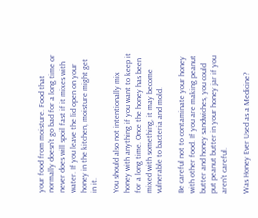your food from moisture. Food that normally doesn't go bad for a long time or never does will spoil fast if it mixes with water. If you leave the lid open on your honey in the kitchen, moisture might get in it.

You should also not intentionally mix honey with anything if you want to keep it for a long time. Once the honey has been mixed with something, it may become vulnerable to bacteria and mold.

Be careful not to contaminate your honey with other food. If you are making peanut butter and honey sandwiches, you could put peanut butter in your honey jar if you aren't careful.

Was Honey Ever Used as a Medicine?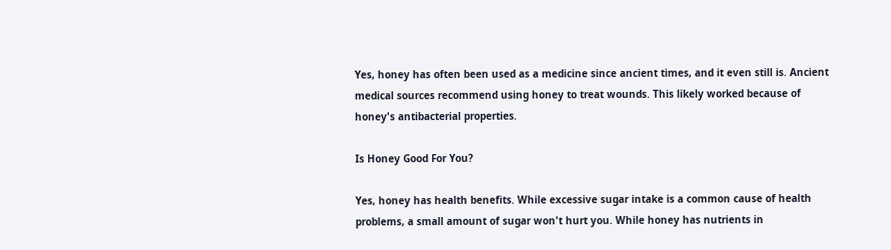Yes, honey has often been used as a medicine since ancient times, and it even still is. Ancient medical sources recommend using honey to treat wounds. This likely worked because of honey's antibacterial properties.

Is Honey Good For You?

Yes, honey has health benefits. While excessive sugar intake is a common cause of health problems, a small amount of sugar won't hurt you. While honey has nutrients in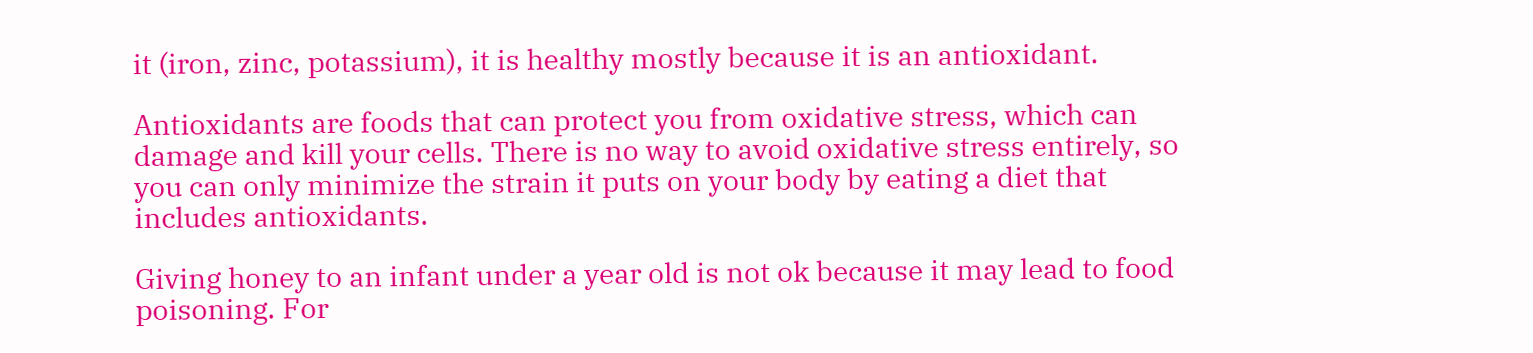it (iron, zinc, potassium), it is healthy mostly because it is an antioxidant.

Antioxidants are foods that can protect you from oxidative stress, which can damage and kill your cells. There is no way to avoid oxidative stress entirely, so you can only minimize the strain it puts on your body by eating a diet that includes antioxidants.

Giving honey to an infant under a year old is not ok because it may lead to food poisoning. For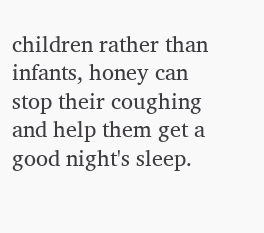children rather than infants, honey can stop their coughing and help them get a good night's sleep.